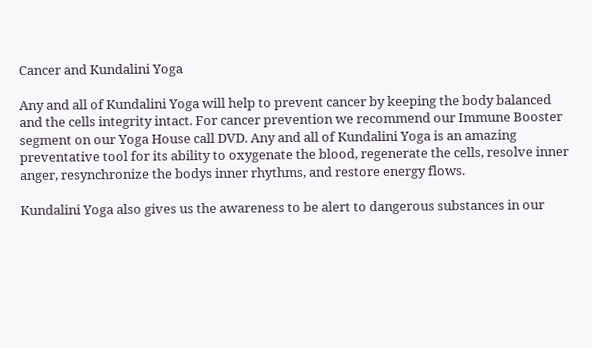Cancer and Kundalini Yoga

Any and all of Kundalini Yoga will help to prevent cancer by keeping the body balanced and the cells integrity intact. For cancer prevention we recommend our Immune Booster segment on our Yoga House call DVD. Any and all of Kundalini Yoga is an amazing preventative tool for its ability to oxygenate the blood, regenerate the cells, resolve inner anger, resynchronize the bodys inner rhythms, and restore energy flows.

Kundalini Yoga also gives us the awareness to be alert to dangerous substances in our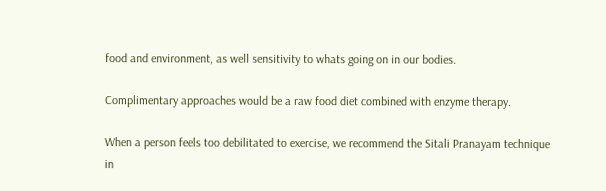food and environment, as well sensitivity to whats going on in our bodies.

Complimentary approaches would be a raw food diet combined with enzyme therapy.

When a person feels too debilitated to exercise, we recommend the Sitali Pranayam technique in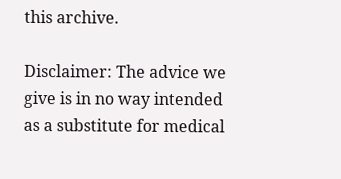this archive.

Disclaimer: The advice we give is in no way intended as a substitute for medical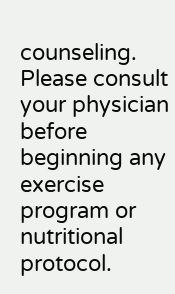counseling. Please consult your physician before beginning any exercise program or nutritional protocol.